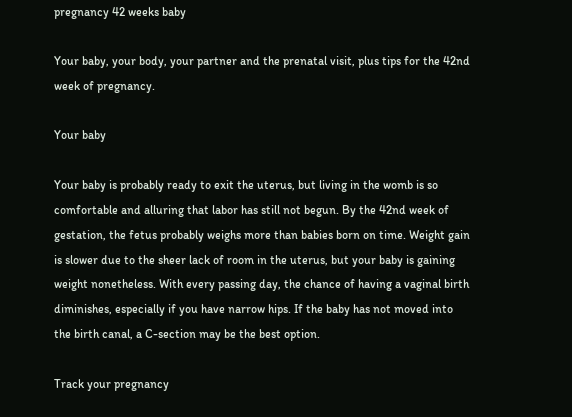pregnancy 42 weeks baby

Your baby, your body, your partner and the prenatal visit, plus tips for the 42nd week of pregnancy.

Your baby

Your baby is probably ready to exit the uterus, but living in the womb is so comfortable and alluring that labor has still not begun. By the 42nd week of gestation, the fetus probably weighs more than babies born on time. Weight gain is slower due to the sheer lack of room in the uterus, but your baby is gaining weight nonetheless. With every passing day, the chance of having a vaginal birth diminishes, especially if you have narrow hips. If the baby has not moved into the birth canal, a C-section may be the best option.

Track your pregnancy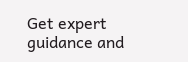Get expert guidance and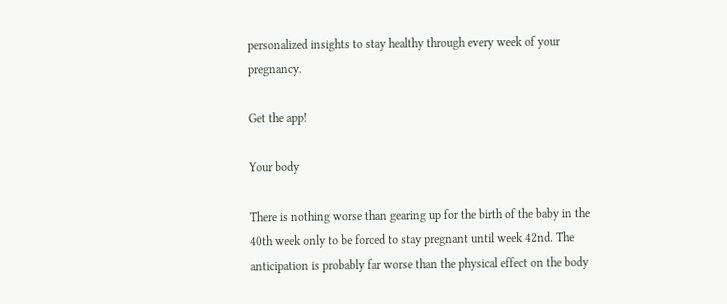personalized insights to stay healthy through every week of your pregnancy.

Get the app!

Your body

There is nothing worse than gearing up for the birth of the baby in the 40th week only to be forced to stay pregnant until week 42nd. The anticipation is probably far worse than the physical effect on the body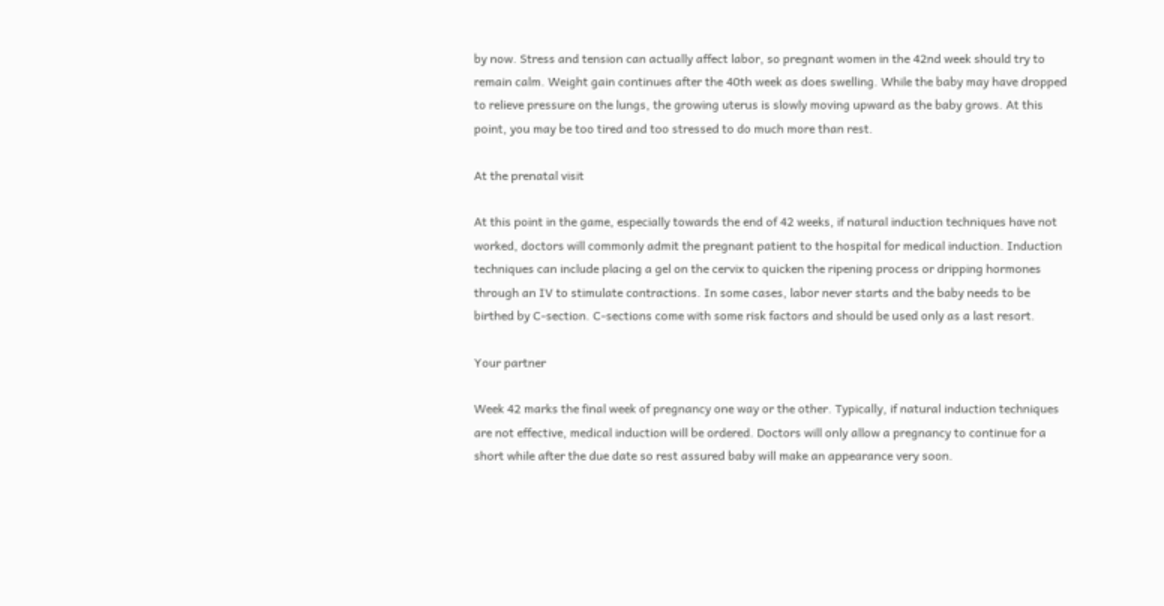by now. Stress and tension can actually affect labor, so pregnant women in the 42nd week should try to remain calm. Weight gain continues after the 40th week as does swelling. While the baby may have dropped to relieve pressure on the lungs, the growing uterus is slowly moving upward as the baby grows. At this point, you may be too tired and too stressed to do much more than rest.

At the prenatal visit

At this point in the game, especially towards the end of 42 weeks, if natural induction techniques have not worked, doctors will commonly admit the pregnant patient to the hospital for medical induction. Induction techniques can include placing a gel on the cervix to quicken the ripening process or dripping hormones through an IV to stimulate contractions. In some cases, labor never starts and the baby needs to be birthed by C-section. C-sections come with some risk factors and should be used only as a last resort.

Your partner

Week 42 marks the final week of pregnancy one way or the other. Typically, if natural induction techniques are not effective, medical induction will be ordered. Doctors will only allow a pregnancy to continue for a short while after the due date so rest assured baby will make an appearance very soon.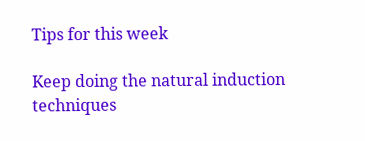Tips for this week

Keep doing the natural induction techniques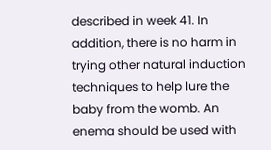described in week 41. In addition, there is no harm in trying other natural induction techniques to help lure the baby from the womb. An enema should be used with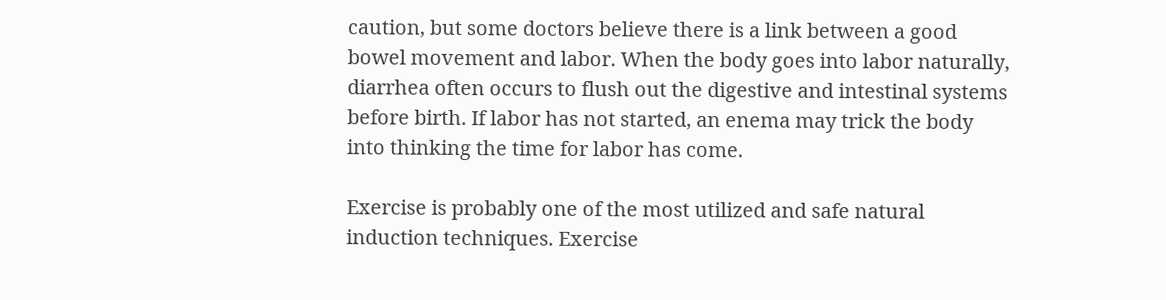caution, but some doctors believe there is a link between a good bowel movement and labor. When the body goes into labor naturally, diarrhea often occurs to flush out the digestive and intestinal systems before birth. If labor has not started, an enema may trick the body into thinking the time for labor has come.

Exercise is probably one of the most utilized and safe natural induction techniques. Exercise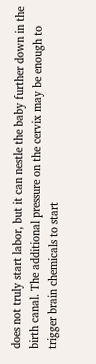does not truly start labor, but it can nestle the baby further down in the birth canal. The additional pressure on the cervix may be enough to trigger brain chemicals to start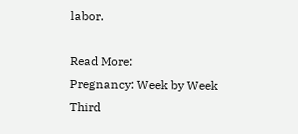labor.

Read More:
Pregnancy: Week by Week
Third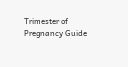Trimester of Pregnancy Guide